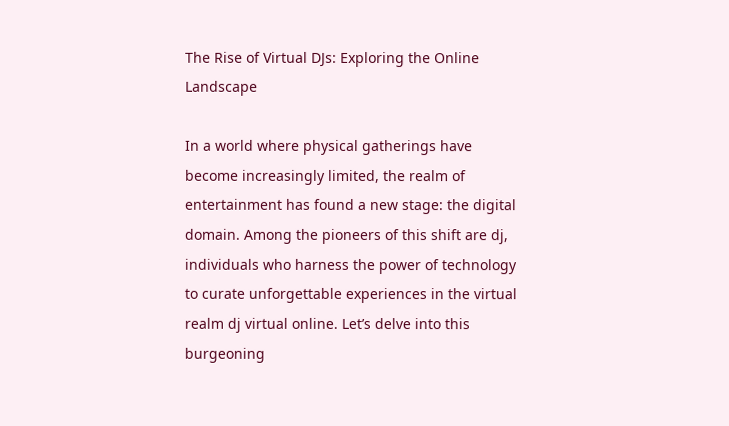The Rise of Virtual DJs: Exploring the Online Landscape

In a world where physical gatherings have become increasingly limited, the realm of entertainment has found a new stage: the digital domain. Among the pioneers of this shift are dj, individuals who harness the power of technology to curate unforgettable experiences in the virtual realm dj virtual online. Let’s delve into this burgeoning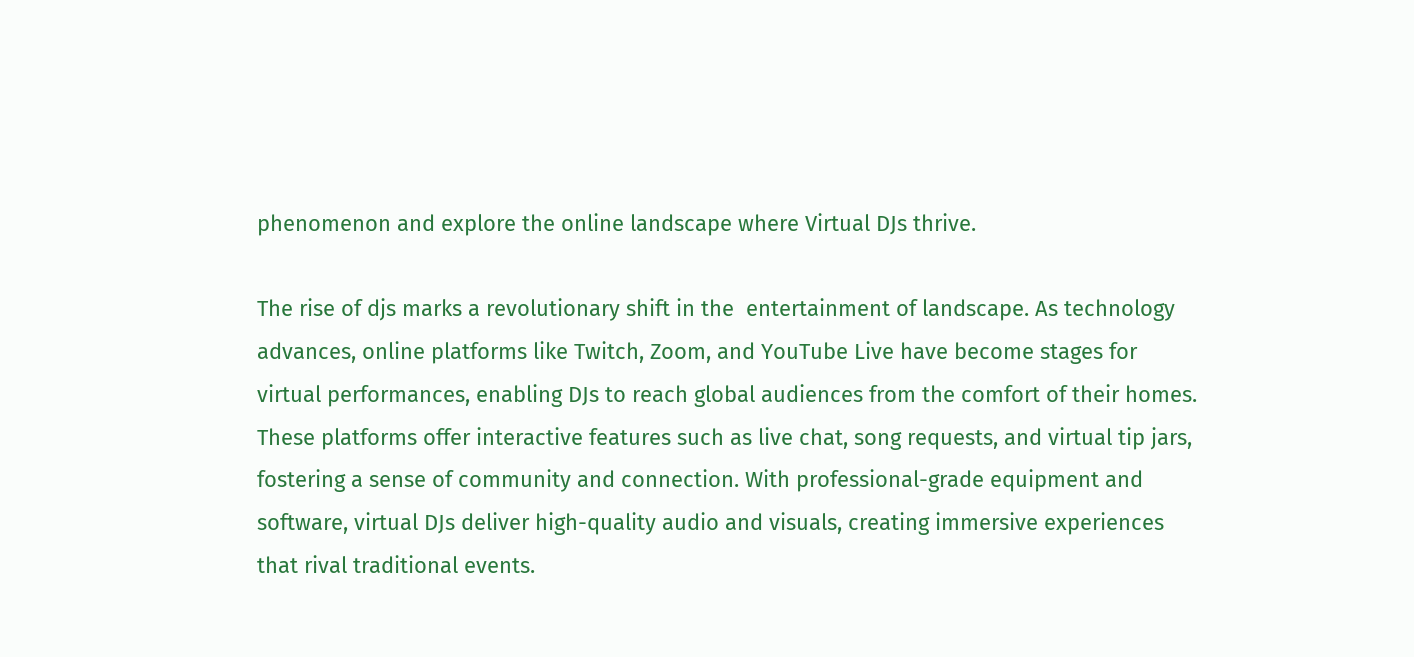phenomenon and explore the online landscape where Virtual DJs thrive.

The rise of djs marks a revolutionary shift in the  entertainment of landscape. As technology advances, online platforms like Twitch, Zoom, and YouTube Live have become stages for virtual performances, enabling DJs to reach global audiences from the comfort of their homes. These platforms offer interactive features such as live chat, song requests, and virtual tip jars, fostering a sense of community and connection. With professional-grade equipment and software, virtual DJs deliver high-quality audio and visuals, creating immersive experiences that rival traditional events.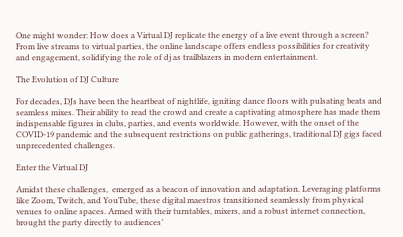One might wonder: How does a Virtual DJ replicate the energy of a live event through a screen? From live streams to virtual parties, the online landscape offers endless possibilities for creativity and engagement, solidifying the role of dj as trailblazers in modern entertainment.

The Evolution of DJ Culture

For decades, DJs have been the heartbeat of nightlife, igniting dance floors with pulsating beats and seamless mixes. Their ability to read the crowd and create a captivating atmosphere has made them indispensable figures in clubs, parties, and events worldwide. However, with the onset of the COVID-19 pandemic and the subsequent restrictions on public gatherings, traditional DJ gigs faced unprecedented challenges.

Enter the Virtual DJ

Amidst these challenges,  emerged as a beacon of innovation and adaptation. Leveraging platforms like Zoom, Twitch, and YouTube, these digital maestros transitioned seamlessly from physical venues to online spaces. Armed with their turntables, mixers, and a robust internet connection, brought the party directly to audiences’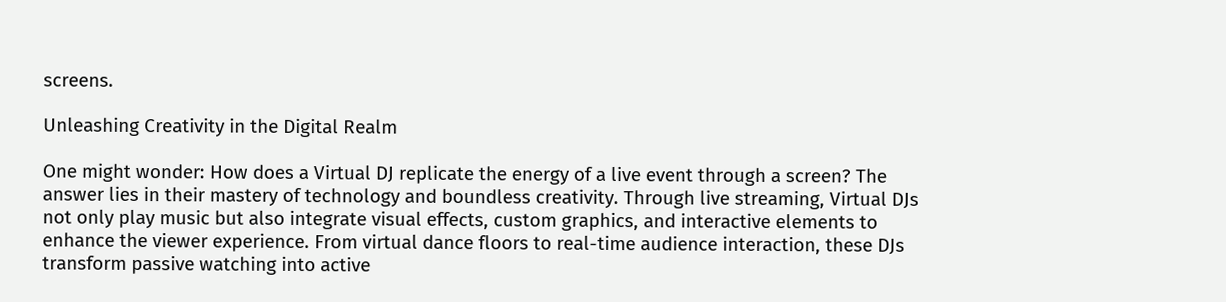screens.

Unleashing Creativity in the Digital Realm

One might wonder: How does a Virtual DJ replicate the energy of a live event through a screen? The answer lies in their mastery of technology and boundless creativity. Through live streaming, Virtual DJs not only play music but also integrate visual effects, custom graphics, and interactive elements to enhance the viewer experience. From virtual dance floors to real-time audience interaction, these DJs transform passive watching into active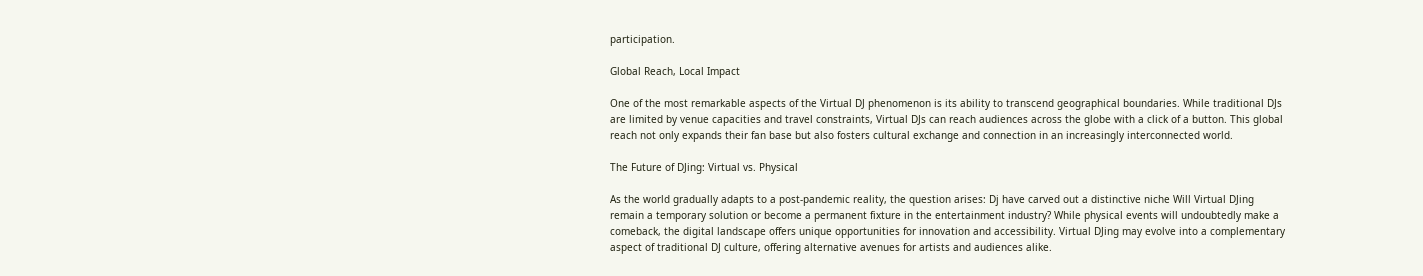participation.

Global Reach, Local Impact

One of the most remarkable aspects of the Virtual DJ phenomenon is its ability to transcend geographical boundaries. While traditional DJs are limited by venue capacities and travel constraints, Virtual DJs can reach audiences across the globe with a click of a button. This global reach not only expands their fan base but also fosters cultural exchange and connection in an increasingly interconnected world.

The Future of DJing: Virtual vs. Physical

As the world gradually adapts to a post-pandemic reality, the question arises: Dj have carved out a distinctive niche Will Virtual DJing remain a temporary solution or become a permanent fixture in the entertainment industry? While physical events will undoubtedly make a comeback, the digital landscape offers unique opportunities for innovation and accessibility. Virtual DJing may evolve into a complementary aspect of traditional DJ culture, offering alternative avenues for artists and audiences alike.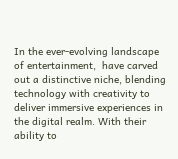In the ever-evolving landscape of entertainment,  have carved out a distinctive niche, blending technology with creativity to deliver immersive experiences in the digital realm. With their ability to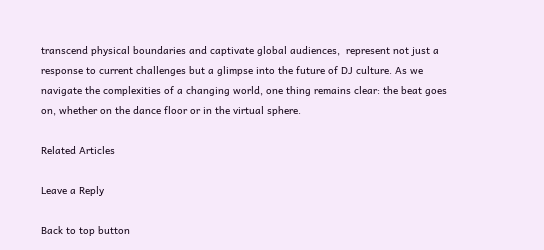transcend physical boundaries and captivate global audiences,  represent not just a response to current challenges but a glimpse into the future of DJ culture. As we navigate the complexities of a changing world, one thing remains clear: the beat goes on, whether on the dance floor or in the virtual sphere.

Related Articles

Leave a Reply

Back to top button